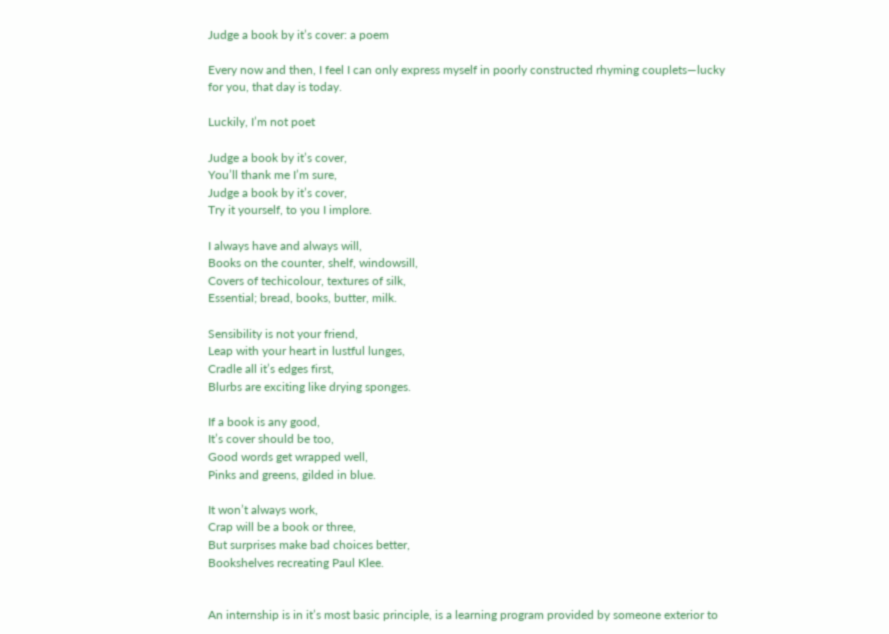Judge a book by it’s cover: a poem

Every now and then, I feel I can only express myself in poorly constructed rhyming couplets—lucky for you, that day is today.

Luckily, I’m not poet

Judge a book by it’s cover,
You’ll thank me I’m sure,
Judge a book by it’s cover,
Try it yourself, to you I implore.

I always have and always will,
Books on the counter, shelf, windowsill,
Covers of techicolour, textures of silk,
Essential; bread, books, butter, milk.

Sensibility is not your friend,
Leap with your heart in lustful lunges,
Cradle all it’s edges first,
Blurbs are exciting like drying sponges.

If a book is any good,
It’s cover should be too,
Good words get wrapped well,
Pinks and greens, gilded in blue.

It won’t always work,
Crap will be a book or three,
But surprises make bad choices better,
Bookshelves recreating Paul Klee.


An internship is in it’s most basic principle, is a learning program provided by someone exterior to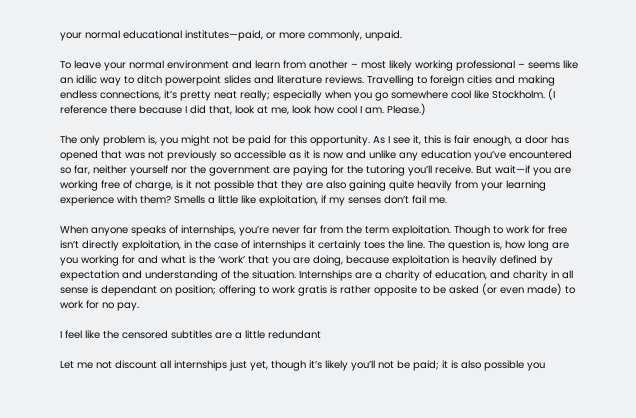your normal educational institutes—paid, or more commonly, unpaid.

To leave your normal environment and learn from another – most likely working professional – seems like an idilic way to ditch powerpoint slides and literature reviews. Travelling to foreign cities and making endless connections, it’s pretty neat really; especially when you go somewhere cool like Stockholm. (I reference there because I did that, look at me, look how cool I am. Please.)

The only problem is, you might not be paid for this opportunity. As I see it, this is fair enough, a door has opened that was not previously so accessible as it is now and unlike any education you’ve encountered so far, neither yourself nor the government are paying for the tutoring you’ll receive. But wait—if you are working free of charge, is it not possible that they are also gaining quite heavily from your learning experience with them? Smells a little like exploitation, if my senses don’t fail me.

When anyone speaks of internships, you’re never far from the term exploitation. Though to work for free isn’t directly exploitation, in the case of internships it certainly toes the line. The question is, how long are you working for and what is the ‘work’ that you are doing, because exploitation is heavily defined by expectation and understanding of the situation. Internships are a charity of education, and charity in all sense is dependant on position; offering to work gratis is rather opposite to be asked (or even made) to work for no pay.

I feel like the censored subtitles are a little redundant

Let me not discount all internships just yet, though it’s likely you’ll not be paid; it is also possible you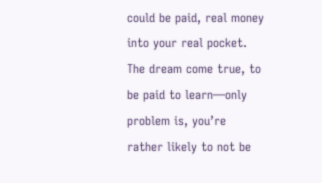could be paid, real money into your real pocket. The dream come true, to be paid to learn—only problem is, you’re rather likely to not be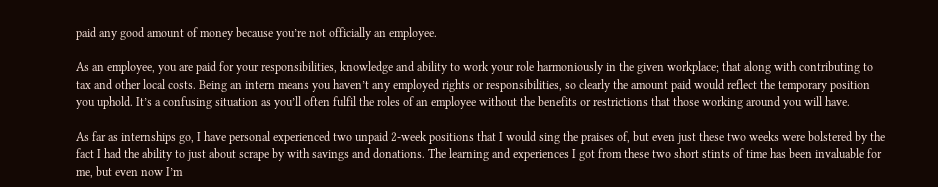paid any good amount of money because you’re not officially an employee.

As an employee, you are paid for your responsibilities, knowledge and ability to work your role harmoniously in the given workplace; that along with contributing to tax and other local costs. Being an intern means you haven’t any employed rights or responsibilities, so clearly the amount paid would reflect the temporary position you uphold. It’s a confusing situation as you’ll often fulfil the roles of an employee without the benefits or restrictions that those working around you will have.

As far as internships go, I have personal experienced two unpaid 2-week positions that I would sing the praises of, but even just these two weeks were bolstered by the fact I had the ability to just about scrape by with savings and donations. The learning and experiences I got from these two short stints of time has been invaluable for me, but even now I’m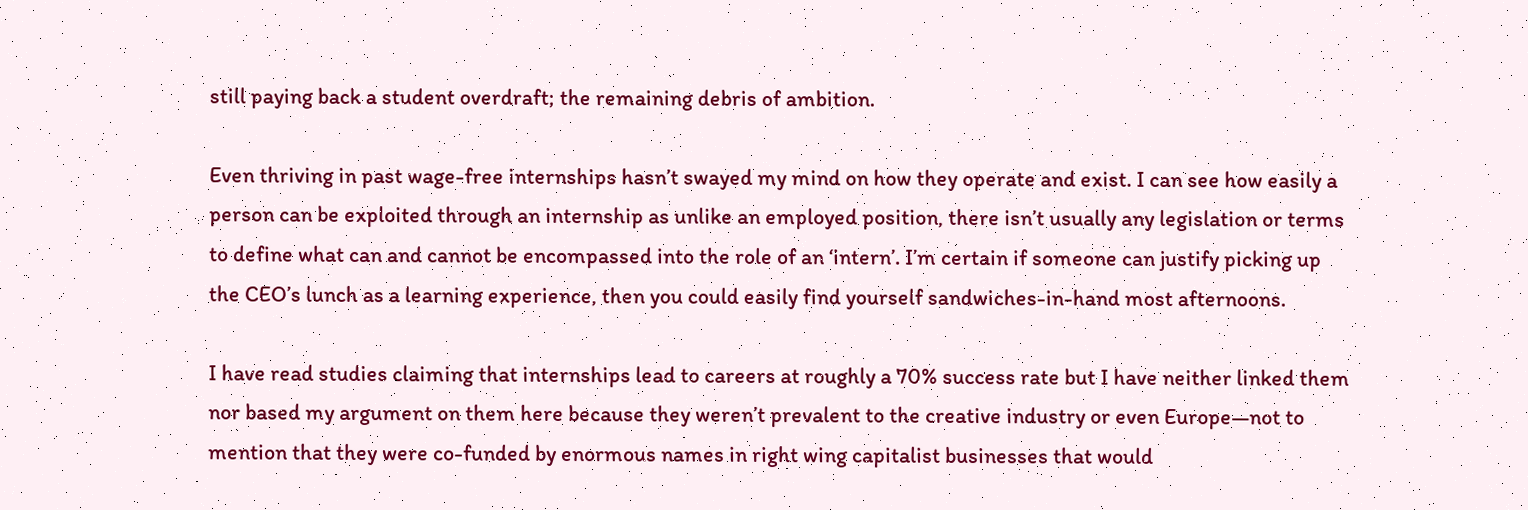still paying back a student overdraft; the remaining debris of ambition.

Even thriving in past wage-free internships hasn’t swayed my mind on how they operate and exist. I can see how easily a person can be exploited through an internship as unlike an employed position, there isn’t usually any legislation or terms to define what can and cannot be encompassed into the role of an ‘intern’. I’m certain if someone can justify picking up the CEO’s lunch as a learning experience, then you could easily find yourself sandwiches-in-hand most afternoons.

I have read studies claiming that internships lead to careers at roughly a 70% success rate but I have neither linked them nor based my argument on them here because they weren’t prevalent to the creative industry or even Europe—not to mention that they were co-funded by enormous names in right wing capitalist businesses that would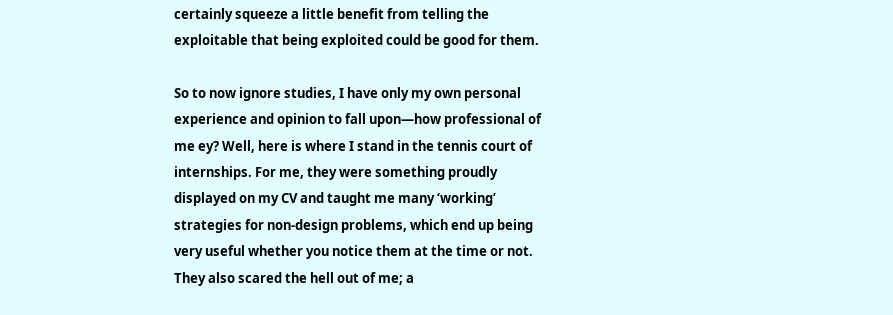certainly squeeze a little benefit from telling the exploitable that being exploited could be good for them.

So to now ignore studies, I have only my own personal experience and opinion to fall upon—how professional of me ey? Well, here is where I stand in the tennis court of internships. For me, they were something proudly displayed on my CV and taught me many ‘working’ strategies for non-design problems, which end up being very useful whether you notice them at the time or not. They also scared the hell out of me; a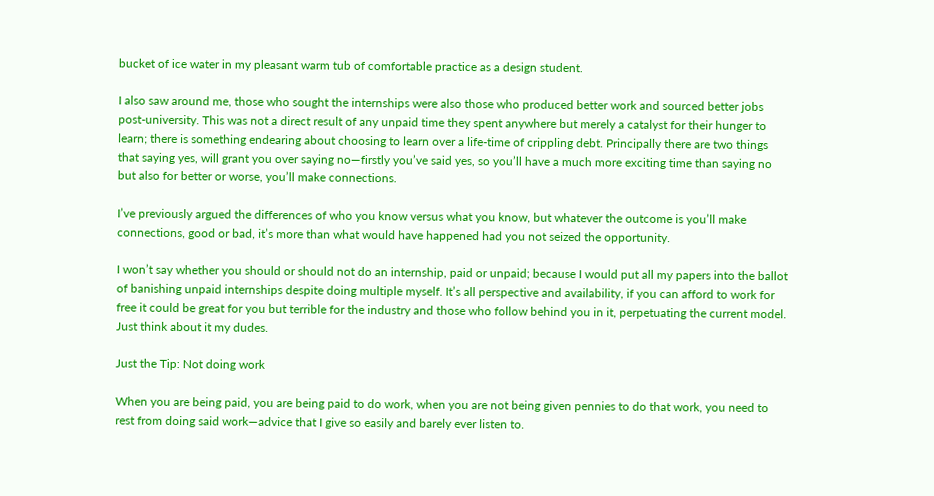bucket of ice water in my pleasant warm tub of comfortable practice as a design student.

I also saw around me, those who sought the internships were also those who produced better work and sourced better jobs post-university. This was not a direct result of any unpaid time they spent anywhere but merely a catalyst for their hunger to learn; there is something endearing about choosing to learn over a life-time of crippling debt. Principally there are two things that saying yes, will grant you over saying no—firstly you’ve said yes, so you’ll have a much more exciting time than saying no but also for better or worse, you’ll make connections.

I’ve previously argued the differences of who you know versus what you know, but whatever the outcome is you’ll make connections, good or bad, it’s more than what would have happened had you not seized the opportunity.

I won’t say whether you should or should not do an internship, paid or unpaid; because I would put all my papers into the ballot of banishing unpaid internships despite doing multiple myself. It’s all perspective and availability, if you can afford to work for free it could be great for you but terrible for the industry and those who follow behind you in it, perpetuating the current model. Just think about it my dudes.

Just the Tip: Not doing work

When you are being paid, you are being paid to do work, when you are not being given pennies to do that work, you need to rest from doing said work—advice that I give so easily and barely ever listen to.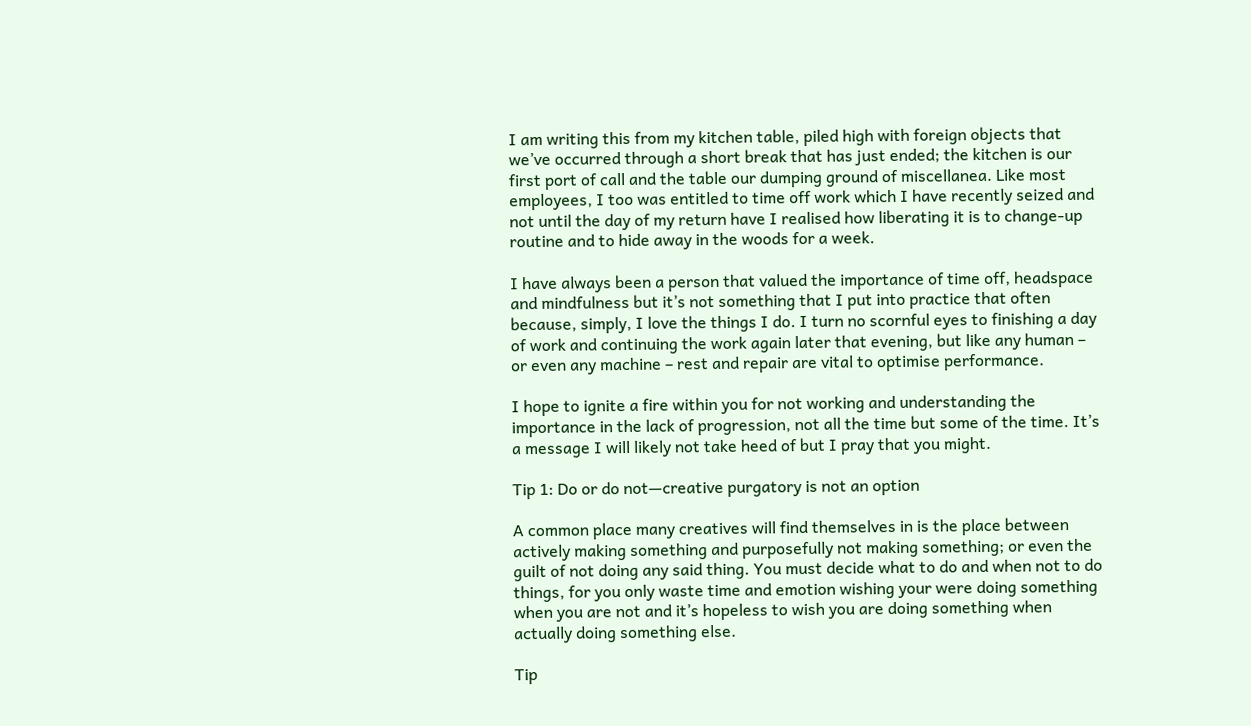I am writing this from my kitchen table, piled high with foreign objects that we’ve occurred through a short break that has just ended; the kitchen is our first port of call and the table our dumping ground of miscellanea. Like most employees, I too was entitled to time off work which I have recently seized and not until the day of my return have I realised how liberating it is to change-up routine and to hide away in the woods for a week.

I have always been a person that valued the importance of time off, headspace and mindfulness but it’s not something that I put into practice that often because, simply, I love the things I do. I turn no scornful eyes to finishing a day of work and continuing the work again later that evening, but like any human – or even any machine – rest and repair are vital to optimise performance.

I hope to ignite a fire within you for not working and understanding the importance in the lack of progression, not all the time but some of the time. It’s a message I will likely not take heed of but I pray that you might.

Tip 1: Do or do not—creative purgatory is not an option

A common place many creatives will find themselves in is the place between actively making something and purposefully not making something; or even the guilt of not doing any said thing. You must decide what to do and when not to do things, for you only waste time and emotion wishing your were doing something when you are not and it’s hopeless to wish you are doing something when actually doing something else.

Tip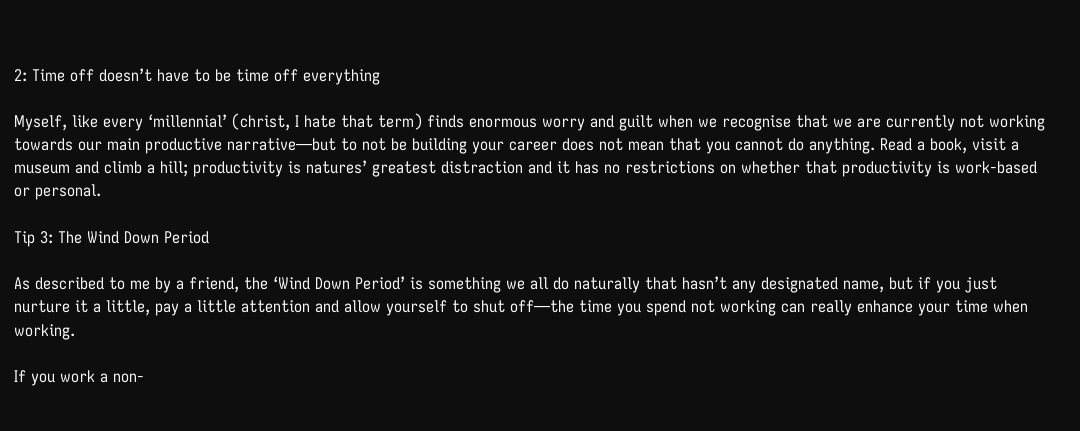2: Time off doesn’t have to be time off everything

Myself, like every ‘millennial’ (christ, I hate that term) finds enormous worry and guilt when we recognise that we are currently not working towards our main productive narrative—but to not be building your career does not mean that you cannot do anything. Read a book, visit a museum and climb a hill; productivity is natures’ greatest distraction and it has no restrictions on whether that productivity is work-based or personal.

Tip 3: The Wind Down Period

As described to me by a friend, the ‘Wind Down Period’ is something we all do naturally that hasn’t any designated name, but if you just nurture it a little, pay a little attention and allow yourself to shut off—the time you spend not working can really enhance your time when working.

If you work a non-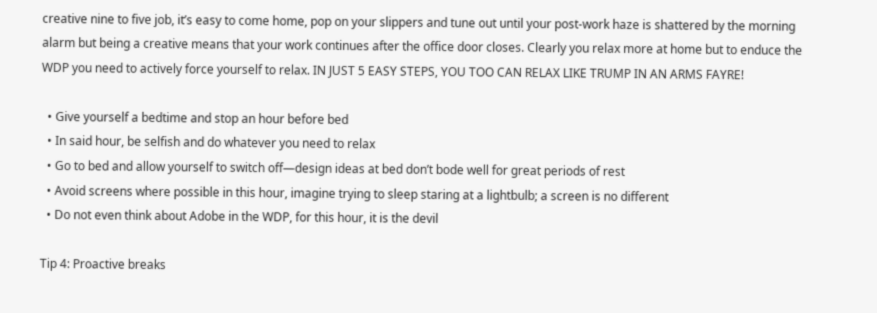creative nine to five job, it’s easy to come home, pop on your slippers and tune out until your post-work haze is shattered by the morning alarm but being a creative means that your work continues after the office door closes. Clearly you relax more at home but to enduce the WDP you need to actively force yourself to relax. IN JUST 5 EASY STEPS, YOU TOO CAN RELAX LIKE TRUMP IN AN ARMS FAYRE!

  • Give yourself a bedtime and stop an hour before bed
  • In said hour, be selfish and do whatever you need to relax
  • Go to bed and allow yourself to switch off—design ideas at bed don’t bode well for great periods of rest
  • Avoid screens where possible in this hour, imagine trying to sleep staring at a lightbulb; a screen is no different
  • Do not even think about Adobe in the WDP, for this hour, it is the devil

Tip 4: Proactive breaks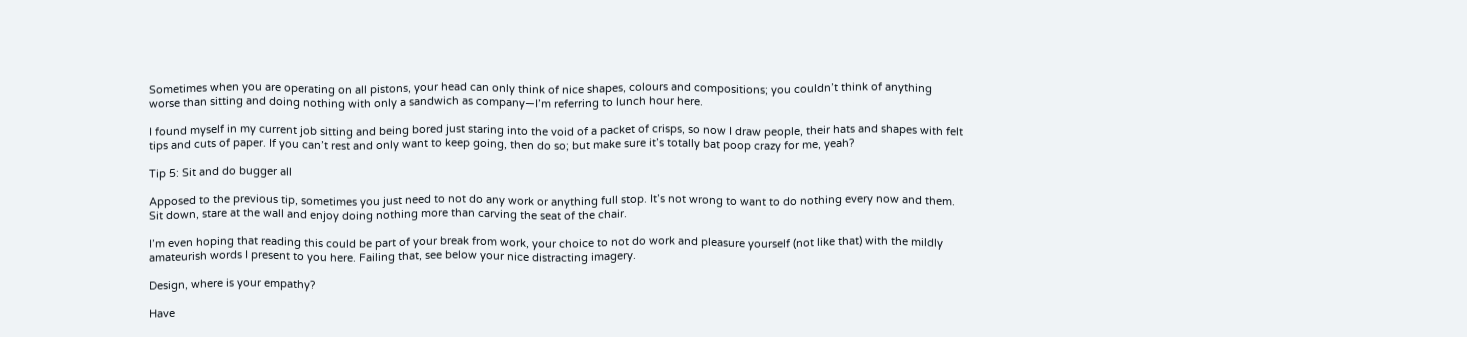Sometimes when you are operating on all pistons, your head can only think of nice shapes, colours and compositions; you couldn’t think of anything worse than sitting and doing nothing with only a sandwich as company—I’m referring to lunch hour here.

I found myself in my current job sitting and being bored just staring into the void of a packet of crisps, so now I draw people, their hats and shapes with felt tips and cuts of paper. If you can’t rest and only want to keep going, then do so; but make sure it’s totally bat poop crazy for me, yeah?

Tip 5: Sit and do bugger all

Apposed to the previous tip, sometimes you just need to not do any work or anything full stop. It’s not wrong to want to do nothing every now and them. Sit down, stare at the wall and enjoy doing nothing more than carving the seat of the chair.

I’m even hoping that reading this could be part of your break from work, your choice to not do work and pleasure yourself (not like that) with the mildly amateurish words I present to you here. Failing that, see below your nice distracting imagery.

Design, where is your empathy?

Have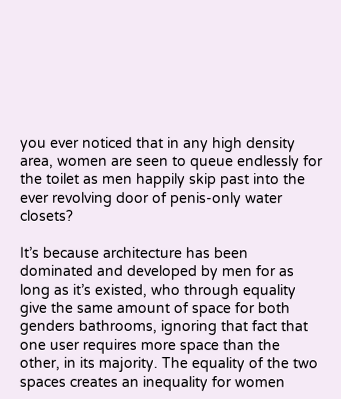you ever noticed that in any high density area, women are seen to queue endlessly for the toilet as men happily skip past into the ever revolving door of penis-only water closets?

It’s because architecture has been dominated and developed by men for as long as it’s existed, who through equality give the same amount of space for both genders bathrooms, ignoring that fact that one user requires more space than the other, in its majority. The equality of the two spaces creates an inequality for women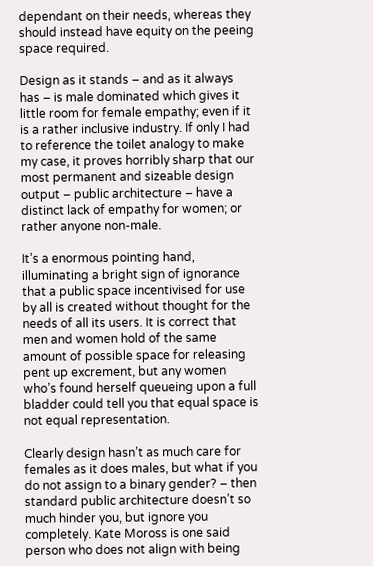dependant on their needs, whereas they should instead have equity on the peeing space required.

Design as it stands – and as it always has – is male dominated which gives it little room for female empathy; even if it is a rather inclusive industry. If only I had to reference the toilet analogy to make my case, it proves horribly sharp that our most permanent and sizeable design output – public architecture – have a distinct lack of empathy for women; or rather anyone non-male.

It’s a enormous pointing hand, illuminating a bright sign of ignorance that a public space incentivised for use by all is created without thought for the needs of all its users. It is correct that men and women hold of the same amount of possible space for releasing pent up excrement, but any women who’s found herself queueing upon a full bladder could tell you that equal space is not equal representation.

Clearly design hasn’t as much care for females as it does males, but what if you do not assign to a binary gender? – then standard public architecture doesn’t so much hinder you, but ignore you completely. Kate Moross is one said person who does not align with being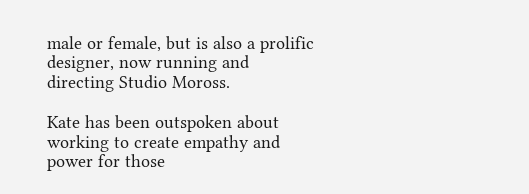male or female, but is also a prolific designer, now running and directing Studio Moross.

Kate has been outspoken about working to create empathy and power for those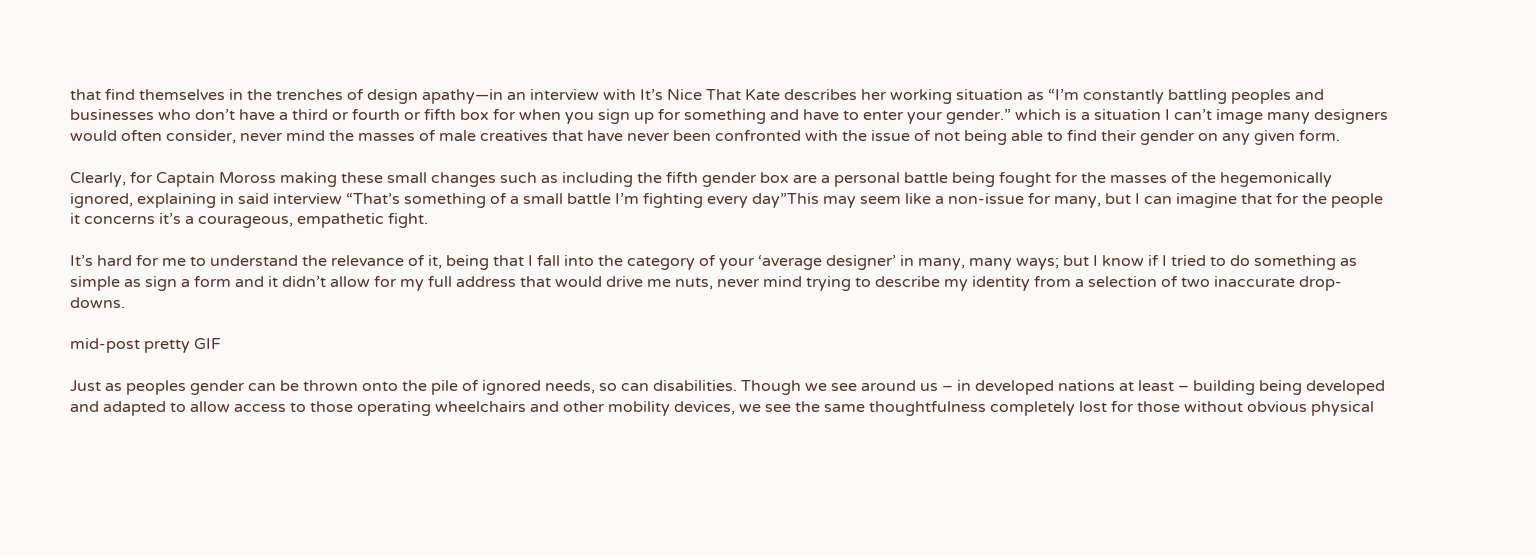that find themselves in the trenches of design apathy—in an interview with It’s Nice That Kate describes her working situation as “I’m constantly battling peoples and businesses who don’t have a third or fourth or fifth box for when you sign up for something and have to enter your gender.” which is a situation I can’t image many designers would often consider, never mind the masses of male creatives that have never been confronted with the issue of not being able to find their gender on any given form.

Clearly, for Captain Moross making these small changes such as including the fifth gender box are a personal battle being fought for the masses of the hegemonically ignored, explaining in said interview “That’s something of a small battle I’m fighting every day”This may seem like a non-issue for many, but I can imagine that for the people it concerns it’s a courageous, empathetic fight.

It’s hard for me to understand the relevance of it, being that I fall into the category of your ‘average designer’ in many, many ways; but I know if I tried to do something as simple as sign a form and it didn’t allow for my full address that would drive me nuts, never mind trying to describe my identity from a selection of two inaccurate drop-downs.

mid-post pretty GIF

Just as peoples gender can be thrown onto the pile of ignored needs, so can disabilities. Though we see around us – in developed nations at least – building being developed and adapted to allow access to those operating wheelchairs and other mobility devices, we see the same thoughtfulness completely lost for those without obvious physical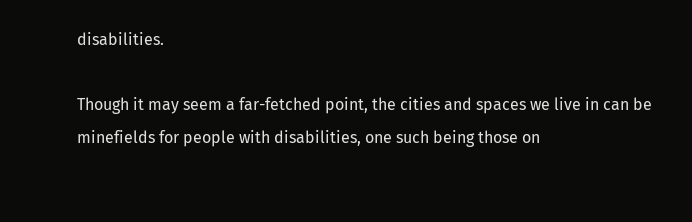disabilities.

Though it may seem a far-fetched point, the cities and spaces we live in can be minefields for people with disabilities, one such being those on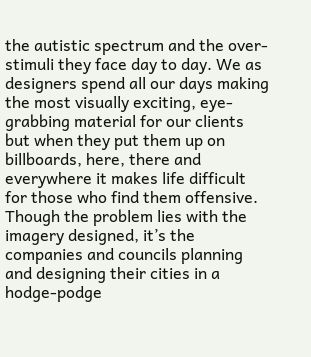the autistic spectrum and the over-stimuli they face day to day. We as designers spend all our days making the most visually exciting, eye-grabbing material for our clients but when they put them up on billboards, here, there and everywhere it makes life difficult for those who find them offensive. Though the problem lies with the imagery designed, it’s the companies and councils planning and designing their cities in a hodge-podge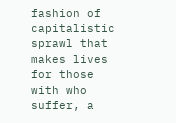fashion of capitalistic sprawl that makes lives for those with who suffer, a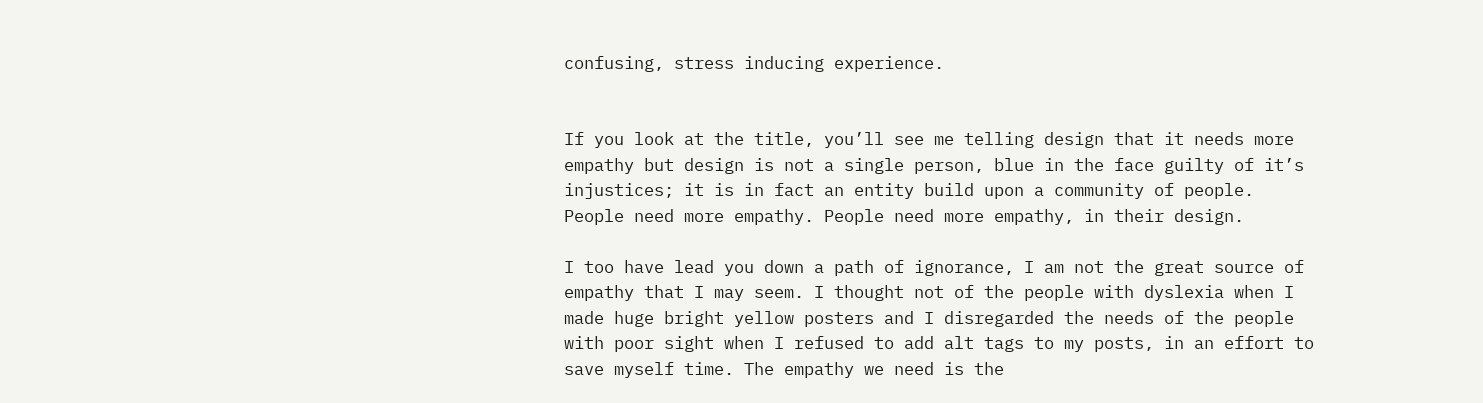confusing, stress inducing experience.


If you look at the title, you’ll see me telling design that it needs more empathy but design is not a single person, blue in the face guilty of it’s injustices; it is in fact an entity build upon a community of people. People need more empathy. People need more empathy, in their design.

I too have lead you down a path of ignorance, I am not the great source of empathy that I may seem. I thought not of the people with dyslexia when I made huge bright yellow posters and I disregarded the needs of the people with poor sight when I refused to add alt tags to my posts, in an effort to save myself time. The empathy we need is the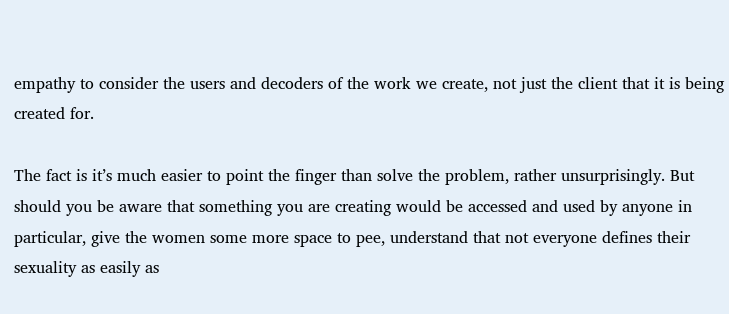empathy to consider the users and decoders of the work we create, not just the client that it is being created for.

The fact is it’s much easier to point the finger than solve the problem, rather unsurprisingly. But should you be aware that something you are creating would be accessed and used by anyone in particular, give the women some more space to pee, understand that not everyone defines their sexuality as easily as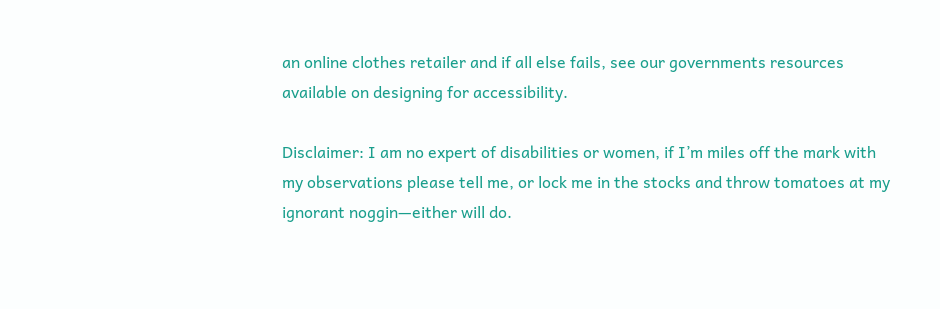an online clothes retailer and if all else fails, see our governments resources available on designing for accessibility.

Disclaimer: I am no expert of disabilities or women, if I’m miles off the mark with my observations please tell me, or lock me in the stocks and throw tomatoes at my ignorant noggin—either will do.